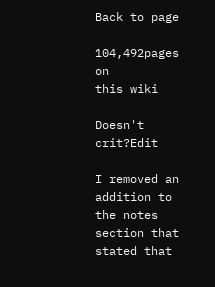Back to page

104,492pages on
this wiki

Doesn't crit?Edit

I removed an addition to the notes section that stated that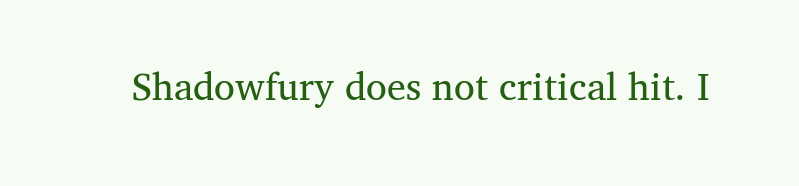Shadowfury does not critical hit. I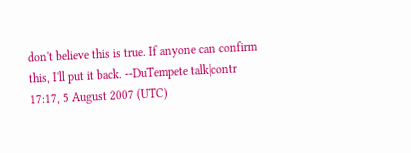don't believe this is true. If anyone can confirm this, I'll put it back. --DuTempete talk|contr 17:17, 5 August 2007 (UTC)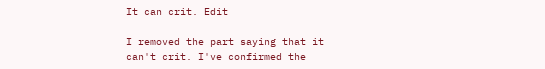It can crit. Edit

I removed the part saying that it can't crit. I've confirmed the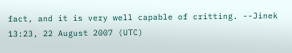fact, and it is very well capable of critting. --Jinek 13:23, 22 August 2007 (UTC)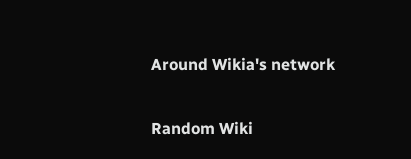Around Wikia's network

Random Wiki